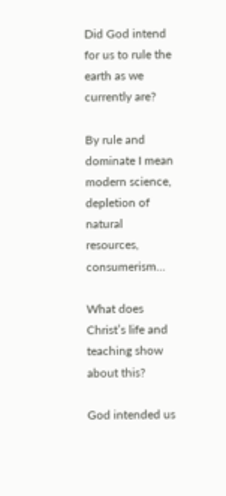Did God intend for us to rule the earth as we currently are?

By rule and dominate I mean modern science, depletion of natural resources, consumerism…

What does Christ’s life and teaching show about this?

God intended us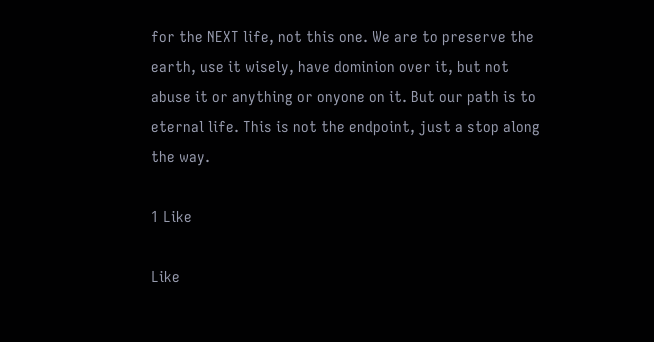for the NEXT life, not this one. We are to preserve the earth, use it wisely, have dominion over it, but not abuse it or anything or onyone on it. But our path is to eternal life. This is not the endpoint, just a stop along the way.

1 Like

Like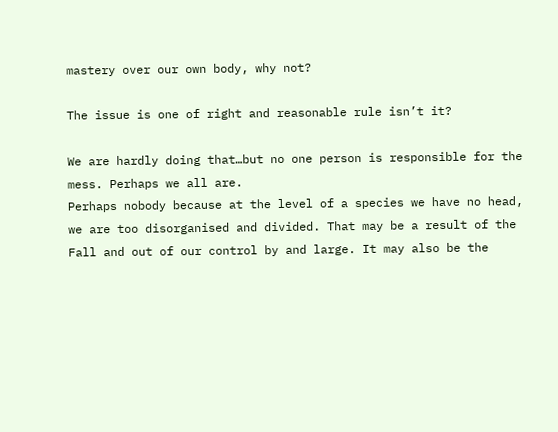mastery over our own body, why not?

The issue is one of right and reasonable rule isn’t it?

We are hardly doing that…but no one person is responsible for the mess. Perhaps we all are.
Perhaps nobody because at the level of a species we have no head, we are too disorganised and divided. That may be a result of the Fall and out of our control by and large. It may also be the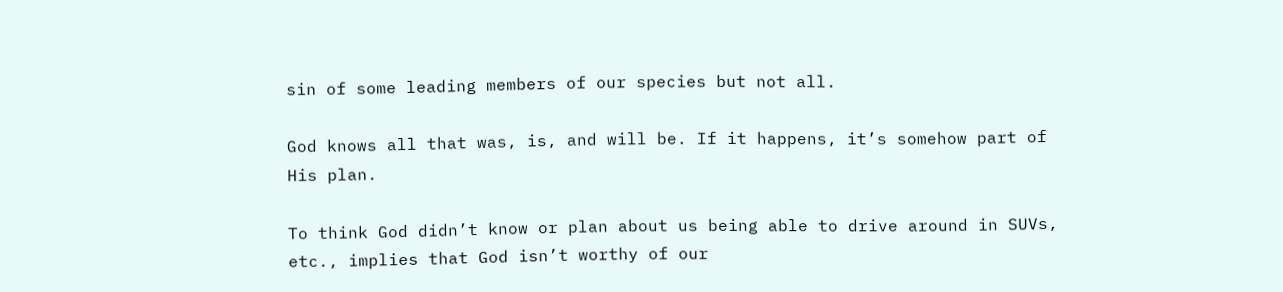sin of some leading members of our species but not all.

God knows all that was, is, and will be. If it happens, it’s somehow part of His plan.

To think God didn’t know or plan about us being able to drive around in SUVs, etc., implies that God isn’t worthy of our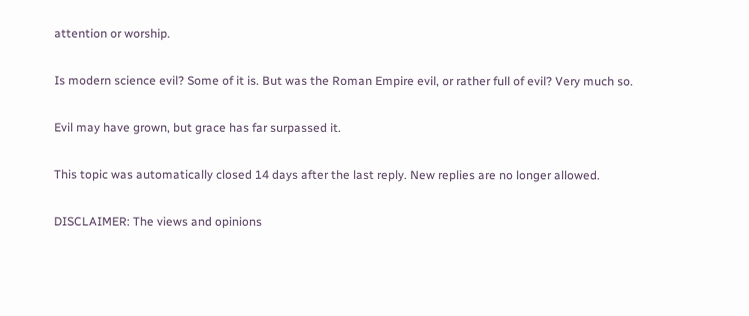attention or worship.

Is modern science evil? Some of it is. But was the Roman Empire evil, or rather full of evil? Very much so.

Evil may have grown, but grace has far surpassed it.

This topic was automatically closed 14 days after the last reply. New replies are no longer allowed.

DISCLAIMER: The views and opinions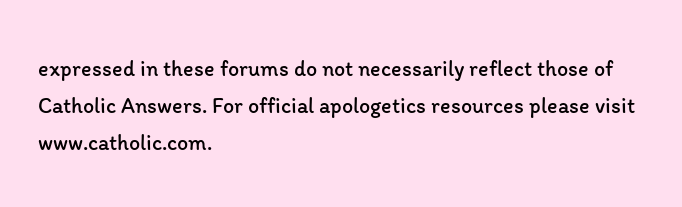expressed in these forums do not necessarily reflect those of Catholic Answers. For official apologetics resources please visit www.catholic.com.